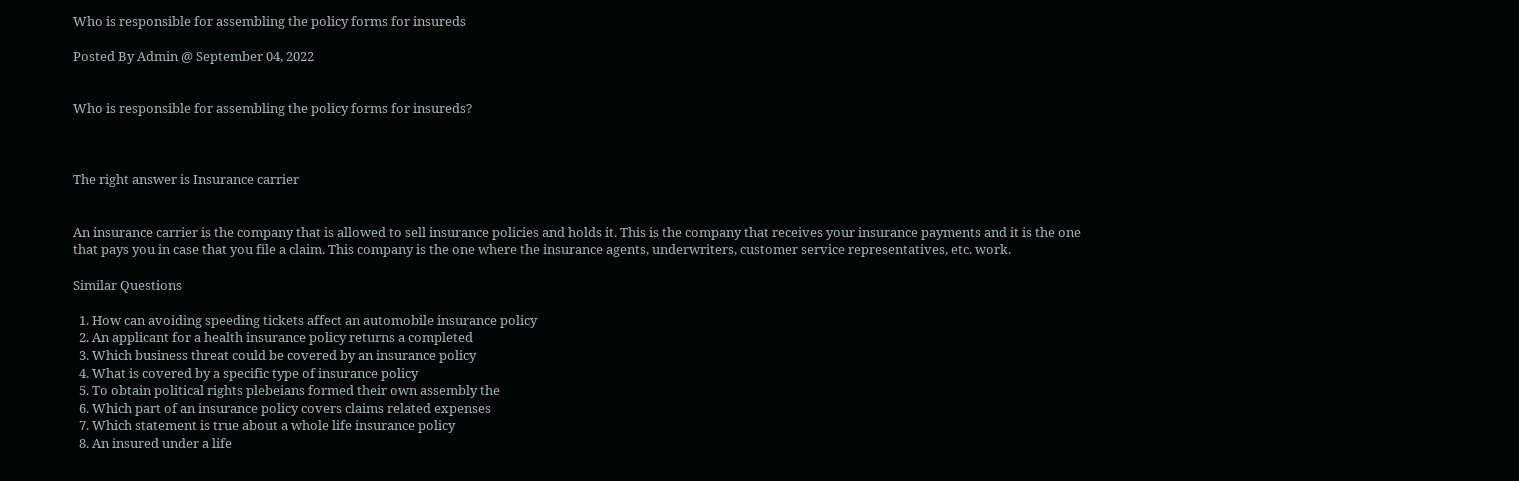Who is responsible for assembling the policy forms for insureds

Posted By Admin @ September 04, 2022


Who is responsible for assembling the policy forms for insureds?



The right answer is Insurance carrier


An insurance carrier is the company that is allowed to sell insurance policies and holds it. This is the company that receives your insurance payments and it is the one that pays you in case that you file a claim. This company is the one where the insurance agents, underwriters, customer service representatives, etc. work.

Similar Questions

  1. How can avoiding speeding tickets affect an automobile insurance policy
  2. An applicant for a health insurance policy returns a completed
  3. Which business threat could be covered by an insurance policy
  4. What is covered by a specific type of insurance policy
  5. To obtain political rights plebeians formed their own assembly the
  6. Which part of an insurance policy covers claims related expenses
  7. Which statement is true about a whole life insurance policy
  8. An insured under a life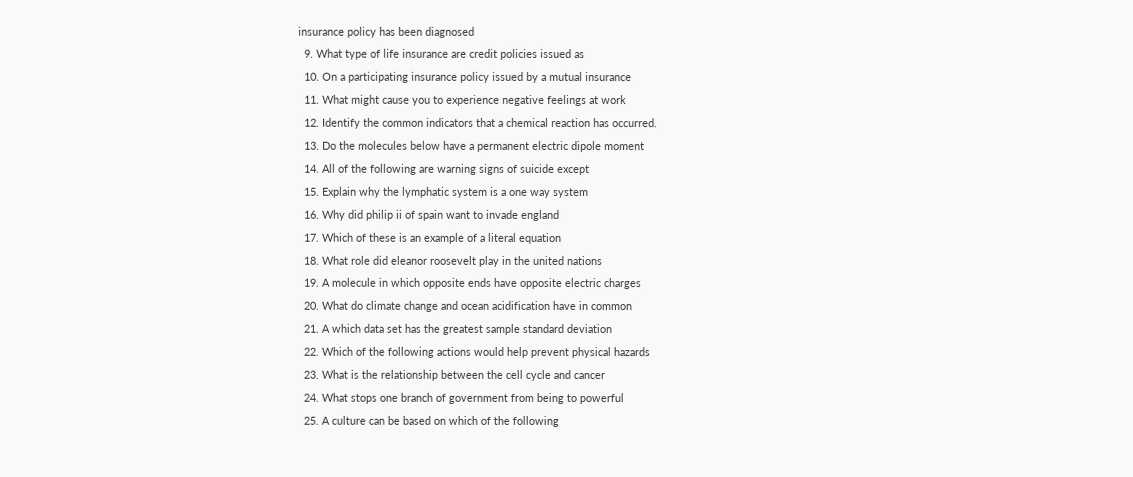insurance policy has been diagnosed
  9. What type of life insurance are credit policies issued as
  10. On a participating insurance policy issued by a mutual insurance
  11. What might cause you to experience negative feelings at work
  12. Identify the common indicators that a chemical reaction has occurred.
  13. Do the molecules below have a permanent electric dipole moment
  14. All of the following are warning signs of suicide except
  15. Explain why the lymphatic system is a one way system
  16. Why did philip ii of spain want to invade england
  17. Which of these is an example of a literal equation
  18. What role did eleanor roosevelt play in the united nations
  19. A molecule in which opposite ends have opposite electric charges
  20. What do climate change and ocean acidification have in common
  21. A which data set has the greatest sample standard deviation
  22. Which of the following actions would help prevent physical hazards
  23. What is the relationship between the cell cycle and cancer
  24. What stops one branch of government from being to powerful
  25. A culture can be based on which of the following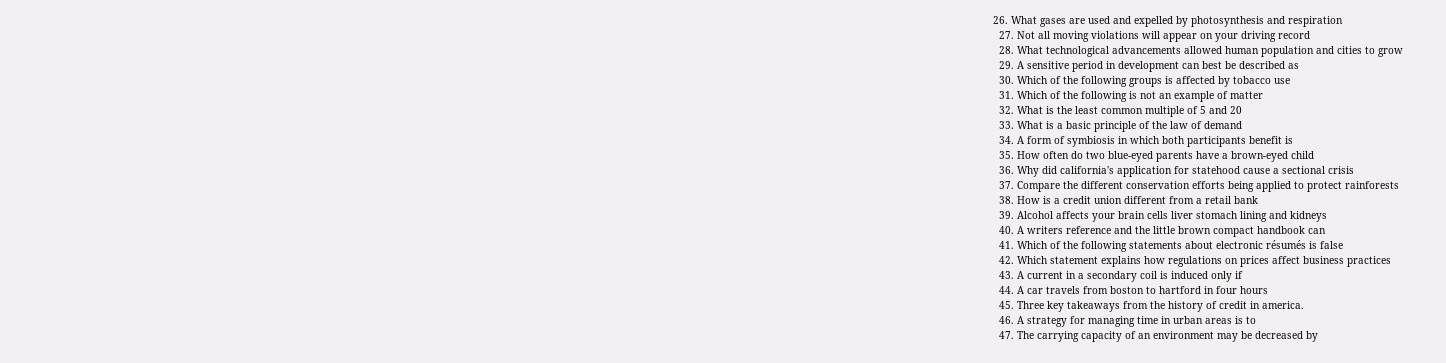26. What gases are used and expelled by photosynthesis and respiration
  27. Not all moving violations will appear on your driving record
  28. What technological advancements allowed human population and cities to grow
  29. A sensitive period in development can best be described as
  30. Which of the following groups is affected by tobacco use
  31. Which of the following is not an example of matter
  32. What is the least common multiple of 5 and 20
  33. What is a basic principle of the law of demand
  34. A form of symbiosis in which both participants benefit is
  35. How often do two blue-eyed parents have a brown-eyed child
  36. Why did california's application for statehood cause a sectional crisis
  37. Compare the different conservation efforts being applied to protect rainforests
  38. How is a credit union different from a retail bank
  39. Alcohol affects your brain cells liver stomach lining and kidneys
  40. A writers reference and the little brown compact handbook can
  41. Which of the following statements about electronic résumés is false
  42. Which statement explains how regulations on prices affect business practices
  43. A current in a secondary coil is induced only if
  44. A car travels from boston to hartford in four hours
  45. Three key takeaways from the history of credit in america.
  46. A strategy for managing time in urban areas is to
  47. The carrying capacity of an environment may be decreased by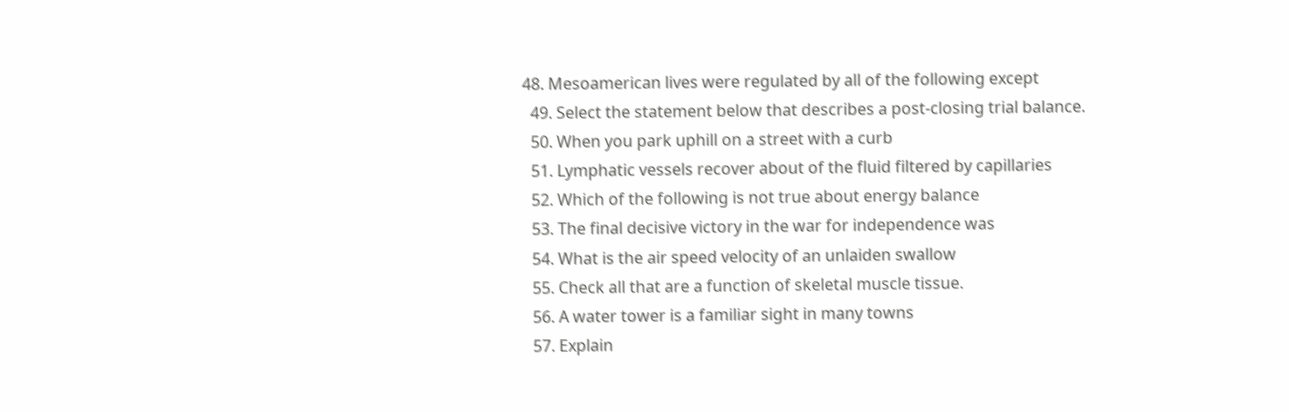48. Mesoamerican lives were regulated by all of the following except
  49. Select the statement below that describes a post-closing trial balance.
  50. When you park uphill on a street with a curb
  51. Lymphatic vessels recover about of the fluid filtered by capillaries
  52. Which of the following is not true about energy balance
  53. The final decisive victory in the war for independence was
  54. What is the air speed velocity of an unlaiden swallow
  55. Check all that are a function of skeletal muscle tissue.
  56. A water tower is a familiar sight in many towns
  57. Explain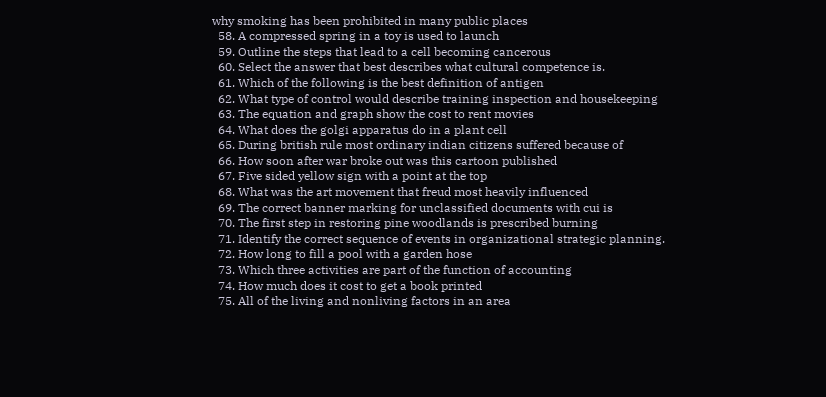why smoking has been prohibited in many public places
  58. A compressed spring in a toy is used to launch
  59. Outline the steps that lead to a cell becoming cancerous
  60. Select the answer that best describes what cultural competence is.
  61. Which of the following is the best definition of antigen
  62. What type of control would describe training inspection and housekeeping
  63. The equation and graph show the cost to rent movies
  64. What does the golgi apparatus do in a plant cell
  65. During british rule most ordinary indian citizens suffered because of
  66. How soon after war broke out was this cartoon published
  67. Five sided yellow sign with a point at the top
  68. What was the art movement that freud most heavily influenced
  69. The correct banner marking for unclassified documents with cui is
  70. The first step in restoring pine woodlands is prescribed burning
  71. Identify the correct sequence of events in organizational strategic planning.
  72. How long to fill a pool with a garden hose
  73. Which three activities are part of the function of accounting
  74. How much does it cost to get a book printed
  75. All of the living and nonliving factors in an area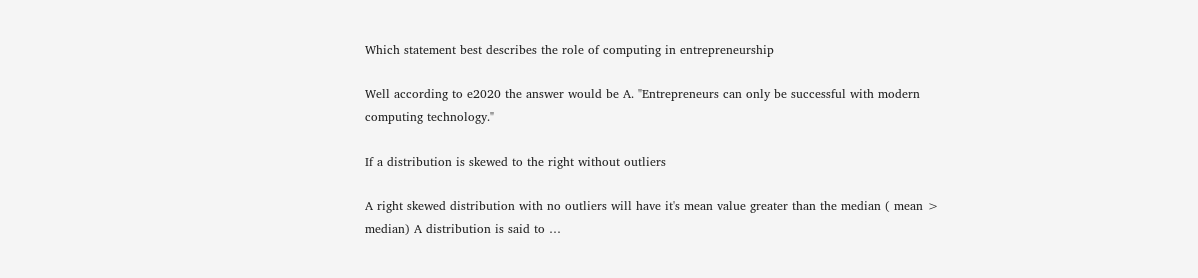Which statement best describes the role of computing in entrepreneurship

Well according to e2020 the answer would be A. "Entrepreneurs can only be successful with modern computing technology."

If a distribution is skewed to the right without outliers

A right skewed distribution with no outliers will have it's mean value greater than the median ( mean > median) A distribution is said to …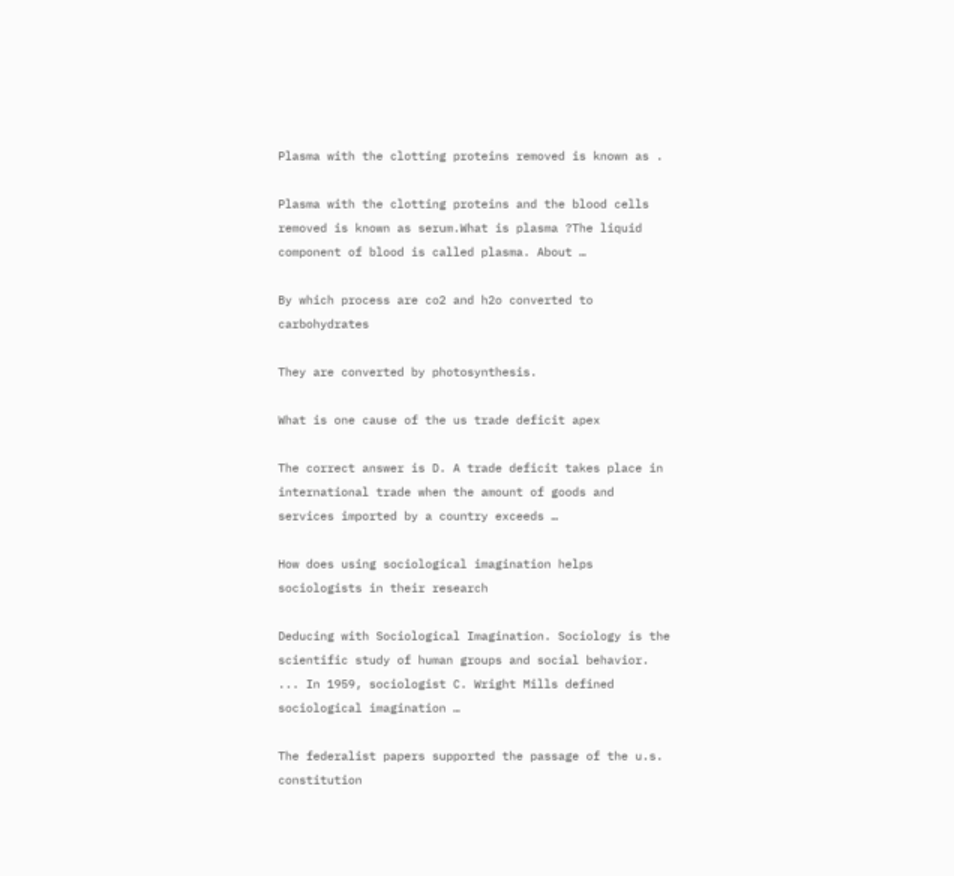Plasma with the clotting proteins removed is known as .

Plasma with the clotting proteins and the blood cells removed is known as serum.What is plasma ?The liquid component of blood is called plasma. About …

By which process are co2 and h2o converted to carbohydrates

They are converted by photosynthesis.

What is one cause of the us trade deficit apex

The correct answer is D. A trade deficit takes place in international trade when the amount of goods and services imported by a country exceeds …

How does using sociological imagination helps sociologists in their research

Deducing with Sociological Imagination. Sociology is the scientific study of human groups and social behavior. ... In 1959, sociologist C. Wright Mills defined sociological imagination …

The federalist papers supported the passage of the u.s. constitution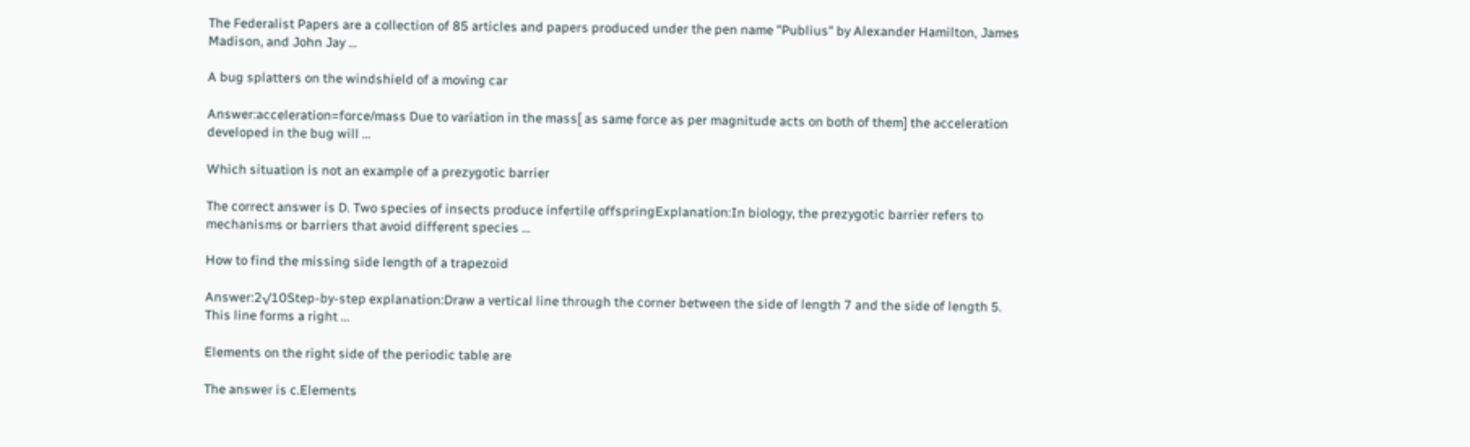The Federalist Papers are a collection of 85 articles and papers produced under the pen name "Publius" by Alexander Hamilton, James Madison, and John Jay …

A bug splatters on the windshield of a moving car

Answer:acceleration=force/mass Due to variation in the mass[ as same force as per magnitude acts on both of them] the acceleration developed in the bug will …

Which situation is not an example of a prezygotic barrier

The correct answer is D. Two species of insects produce infertile offspringExplanation:In biology, the prezygotic barrier refers to mechanisms or barriers that avoid different species …

How to find the missing side length of a trapezoid

Answer:2√10Step-by-step explanation:Draw a vertical line through the corner between the side of length 7 and the side of length 5. This line forms a right …

Elements on the right side of the periodic table are

The answer is c.Elements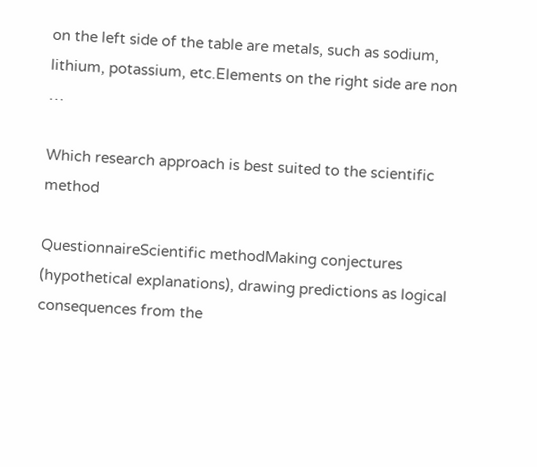on the left side of the table are metals, such as sodium, lithium, potassium, etc.Elements on the right side are non …

Which research approach is best suited to the scientific method

QuestionnaireScientific methodMaking conjectures (hypothetical explanations), drawing predictions as logical consequences from the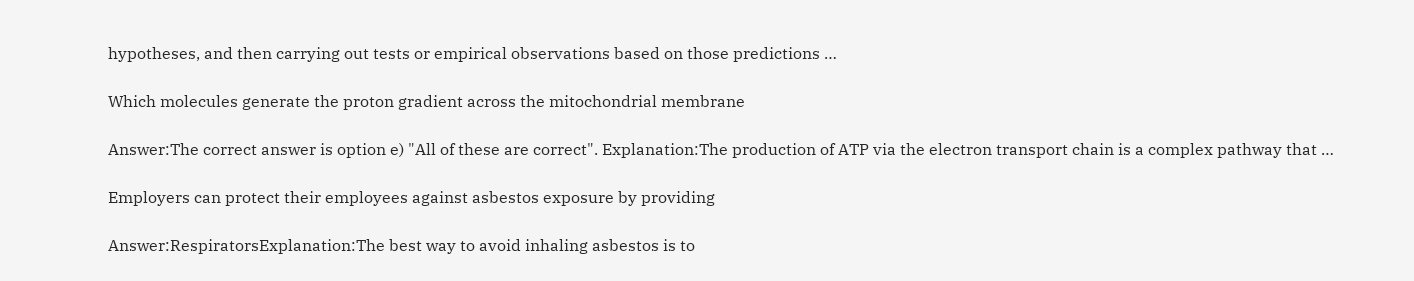hypotheses, and then carrying out tests or empirical observations based on those predictions …

Which molecules generate the proton gradient across the mitochondrial membrane

Answer:The correct answer is option e) "All of these are correct". Explanation:The production of ATP via the electron transport chain is a complex pathway that …

Employers can protect their employees against asbestos exposure by providing

Answer:RespiratorsExplanation:The best way to avoid inhaling asbestos is to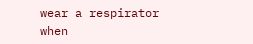wear a respirator when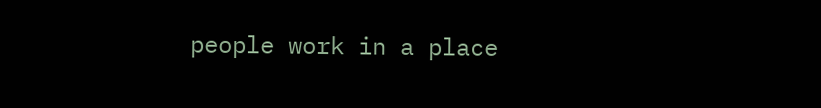people work in a place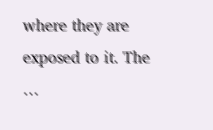where they are exposed to it. The …